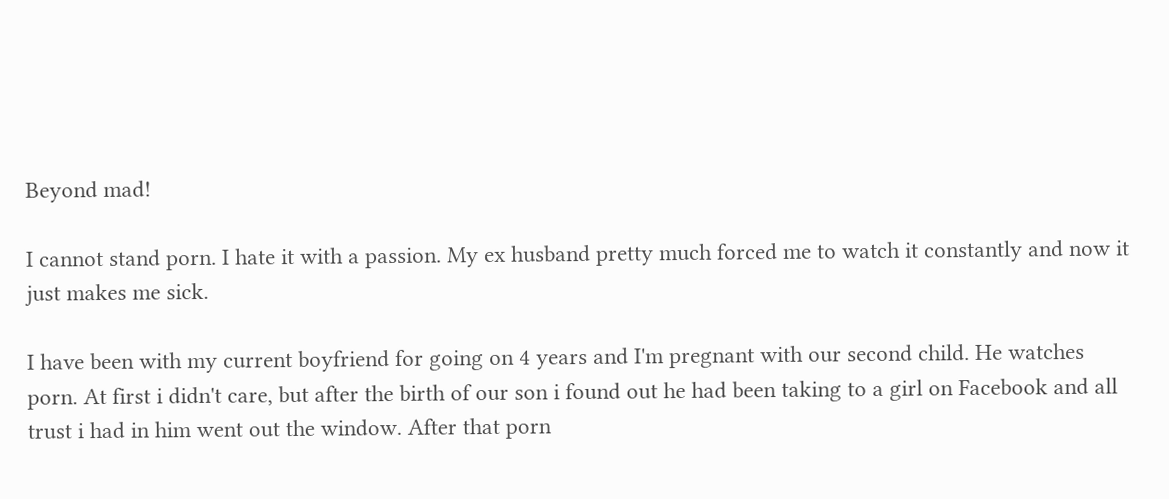Beyond mad!

I cannot stand porn. I hate it with a passion. My ex husband pretty much forced me to watch it constantly and now it just makes me sick.

I have been with my current boyfriend for going on 4 years and I'm pregnant with our second child. He watches porn. At first i didn't care, but after the birth of our son i found out he had been taking to a girl on Facebook and all trust i had in him went out the window. After that porn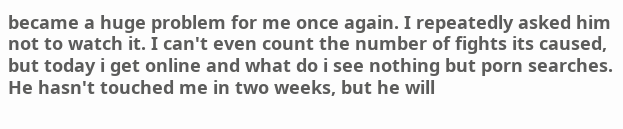became a huge problem for me once again. I repeatedly asked him not to watch it. I can't even count the number of fights its caused, but today i get online and what do i see nothing but porn searches. He hasn't touched me in two weeks, but he will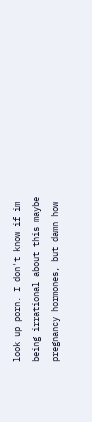look up porn. I don't know if im being irrational about this maybe pregnancy hormones, but damn how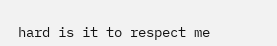hard is it to respect me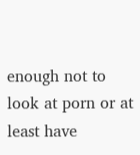enough not to look at porn or at least have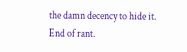the damn decency to hide it. End of rant.